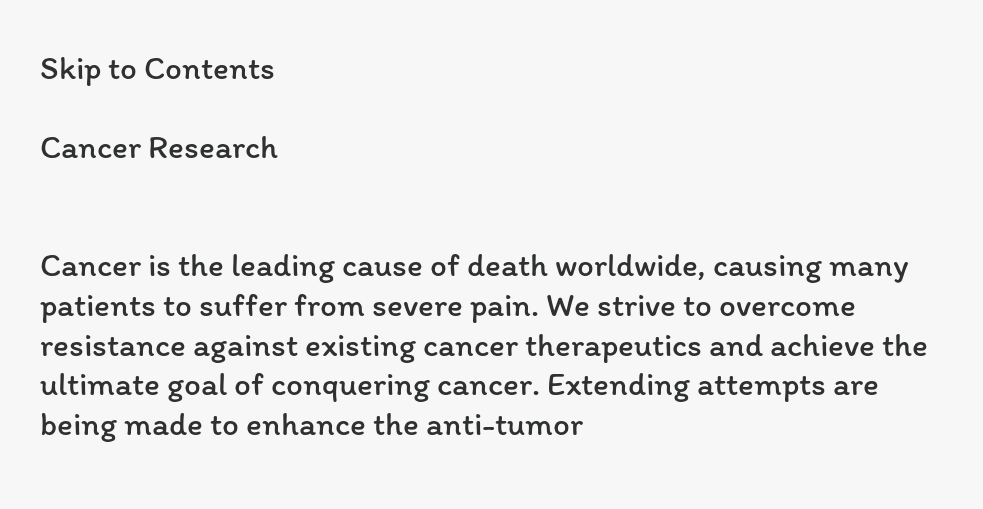Skip to Contents

Cancer Research


Cancer is the leading cause of death worldwide, causing many patients to suffer from severe pain. We strive to overcome resistance against existing cancer therapeutics and achieve the ultimate goal of conquering cancer. Extending attempts are being made to enhance the anti-tumor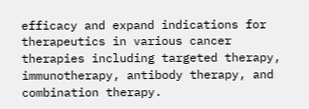efficacy and expand indications for therapeutics in various cancer therapies including targeted therapy, immunotherapy, antibody therapy, and combination therapy.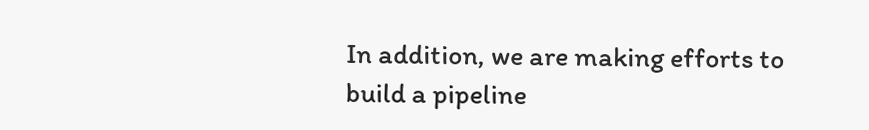In addition, we are making efforts to build a pipeline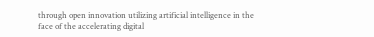through open innovation utilizing artificial intelligence in the face of the accelerating digital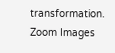transformation.
Zoom Images